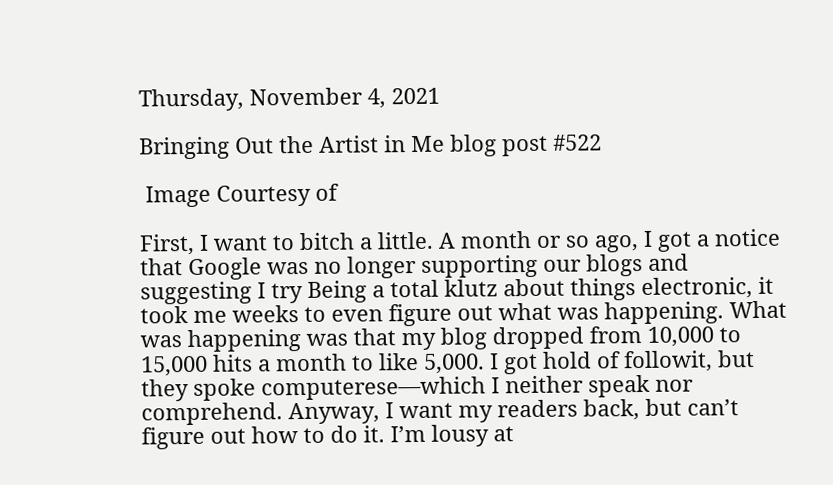Thursday, November 4, 2021

Bringing Out the Artist in Me blog post #522

 Image Courtesy of

First, I want to bitch a little. A month or so ago, I got a notice that Google was no longer supporting our blogs and suggesting I try Being a total klutz about things electronic, it took me weeks to even figure out what was happening. What was happening was that my blog dropped from 10,000 to 15,000 hits a month to like 5,000. I got hold of followit, but they spoke computerese—which I neither speak nor comprehend. Anyway, I want my readers back, but can’t figure out how to do it. I’m lousy at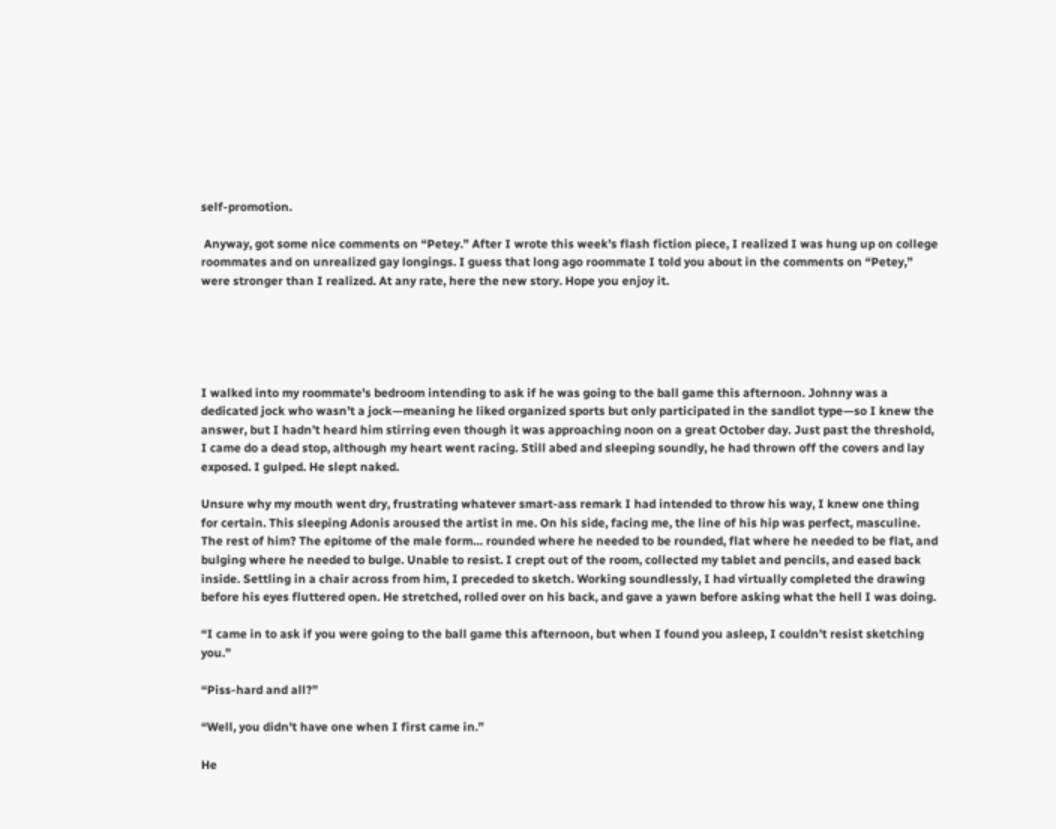self-promotion.

 Anyway, got some nice comments on “Petey.” After I wrote this week’s flash fiction piece, I realized I was hung up on college roommates and on unrealized gay longings. I guess that long ago roommate I told you about in the comments on “Petey,” were stronger than I realized. At any rate, here the new story. Hope you enjoy it.





I walked into my roommate's bedroom intending to ask if he was going to the ball game this afternoon. Johnny was a dedicated jock who wasn’t a jock—meaning he liked organized sports but only participated in the sandlot type—so I knew the answer, but I hadn’t heard him stirring even though it was approaching noon on a great October day. Just past the threshold, I came do a dead stop, although my heart went racing. Still abed and sleeping soundly, he had thrown off the covers and lay exposed. I gulped. He slept naked.

Unsure why my mouth went dry, frustrating whatever smart-ass remark I had intended to throw his way, I knew one thing for certain. This sleeping Adonis aroused the artist in me. On his side, facing me, the line of his hip was perfect, masculine. The rest of him? The epitome of the male form… rounded where he needed to be rounded, flat where he needed to be flat, and bulging where he needed to bulge. Unable to resist. I crept out of the room, collected my tablet and pencils, and eased back inside. Settling in a chair across from him, I preceded to sketch. Working soundlessly, I had virtually completed the drawing before his eyes fluttered open. He stretched, rolled over on his back, and gave a yawn before asking what the hell I was doing.

“I came in to ask if you were going to the ball game this afternoon, but when I found you asleep, I couldn't resist sketching you.”

“Piss-hard and all?”

“Well, you didn't have one when I first came in.”

He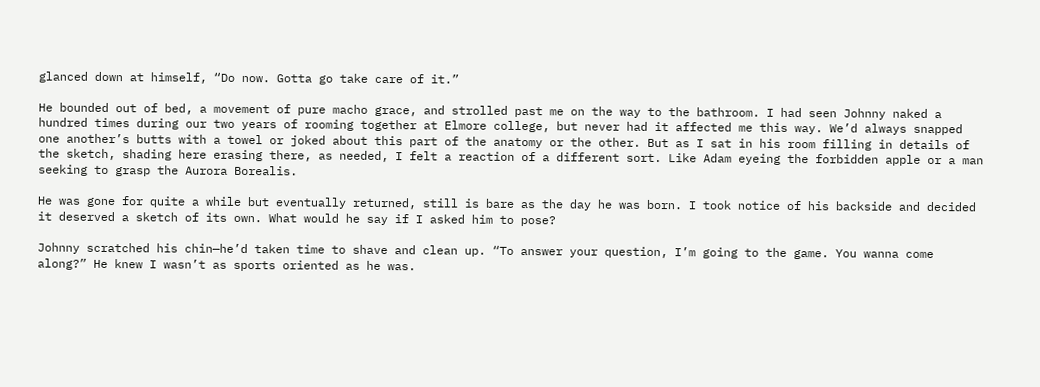glanced down at himself, “Do now. Gotta go take care of it.”

He bounded out of bed, a movement of pure macho grace, and strolled past me on the way to the bathroom. I had seen Johnny naked a hundred times during our two years of rooming together at Elmore college, but never had it affected me this way. We’d always snapped one another’s butts with a towel or joked about this part of the anatomy or the other. But as I sat in his room filling in details of the sketch, shading here erasing there, as needed, I felt a reaction of a different sort. Like Adam eyeing the forbidden apple or a man seeking to grasp the Aurora Borealis.

He was gone for quite a while but eventually returned, still is bare as the day he was born. I took notice of his backside and decided it deserved a sketch of its own. What would he say if I asked him to pose?

Johnny scratched his chin—he’d taken time to shave and clean up. “To answer your question, I’m going to the game. You wanna come along?” He knew I wasn’t as sports oriented as he was.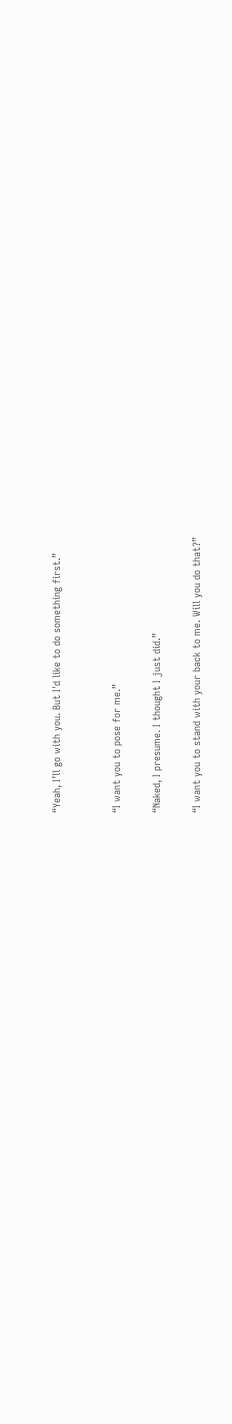“Yeah, I’ll go with you. But I'd like to do something first.”


“I want you to pose for me.”

“Naked, I presume. I thought I just did.”

“I want you to stand with your back to me. Will you do that?”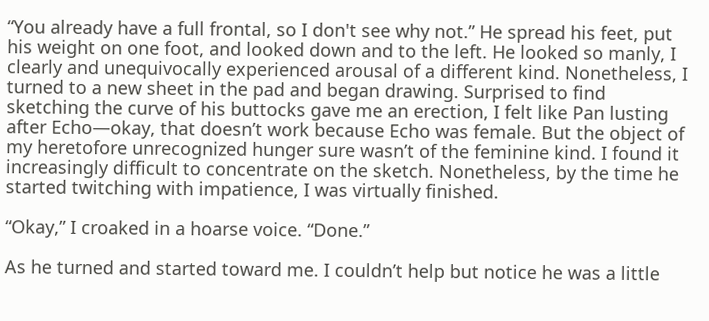“You already have a full frontal, so I don't see why not.” He spread his feet, put his weight on one foot, and looked down and to the left. He looked so manly, I clearly and unequivocally experienced arousal of a different kind. Nonetheless, I turned to a new sheet in the pad and began drawing. Surprised to find sketching the curve of his buttocks gave me an erection, I felt like Pan lusting after Echo—okay, that doesn’t work because Echo was female. But the object of my heretofore unrecognized hunger sure wasn’t of the feminine kind. I found it increasingly difficult to concentrate on the sketch. Nonetheless, by the time he started twitching with impatience, I was virtually finished.

“Okay,” I croaked in a hoarse voice. “Done.”

As he turned and started toward me. I couldn’t help but notice he was a little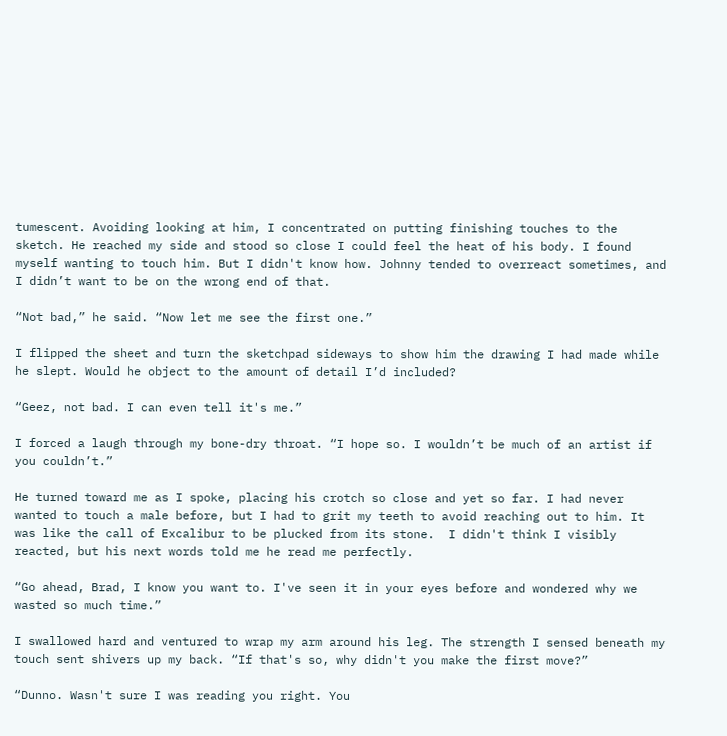tumescent. Avoiding looking at him, I concentrated on putting finishing touches to the sketch. He reached my side and stood so close I could feel the heat of his body. I found myself wanting to touch him. But I didn't know how. Johnny tended to overreact sometimes, and I didn’t want to be on the wrong end of that.

“Not bad,” he said. “Now let me see the first one.”

I flipped the sheet and turn the sketchpad sideways to show him the drawing I had made while he slept. Would he object to the amount of detail I’d included?

“Geez, not bad. I can even tell it's me.”

I forced a laugh through my bone-dry throat. “I hope so. I wouldn’t be much of an artist if you couldn’t.”

He turned toward me as I spoke, placing his crotch so close and yet so far. I had never wanted to touch a male before, but I had to grit my teeth to avoid reaching out to him. It was like the call of Excalibur to be plucked from its stone.  I didn't think I visibly reacted, but his next words told me he read me perfectly.

“Go ahead, Brad, I know you want to. I've seen it in your eyes before and wondered why we wasted so much time.”

I swallowed hard and ventured to wrap my arm around his leg. The strength I sensed beneath my touch sent shivers up my back. “If that's so, why didn't you make the first move?”

“Dunno. Wasn't sure I was reading you right. You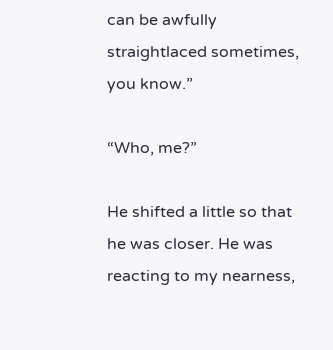can be awfully straightlaced sometimes, you know.”

“Who, me?”

He shifted a little so that he was closer. He was reacting to my nearness,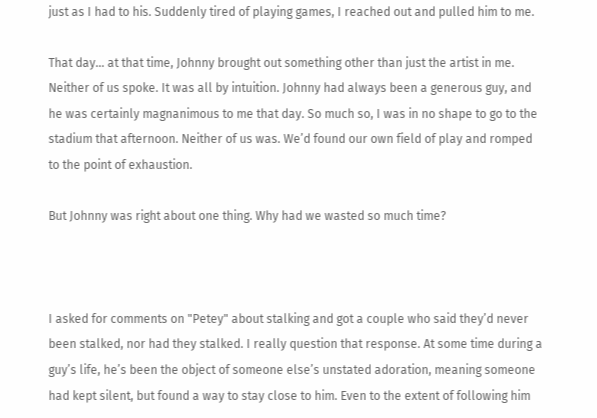just as I had to his. Suddenly tired of playing games, I reached out and pulled him to me.

That day… at that time, Johnny brought out something other than just the artist in me. Neither of us spoke. It was all by intuition. Johnny had always been a generous guy, and he was certainly magnanimous to me that day. So much so, I was in no shape to go to the stadium that afternoon. Neither of us was. We’d found our own field of play and romped to the point of exhaustion.

But Johnny was right about one thing. Why had we wasted so much time?



I asked for comments on "Petey" about stalking and got a couple who said they’d never been stalked, nor had they stalked. I really question that response. At some time during a guy’s life, he’s been the object of someone else’s unstated adoration, meaning someone had kept silent, but found a way to stay close to him. Even to the extent of following him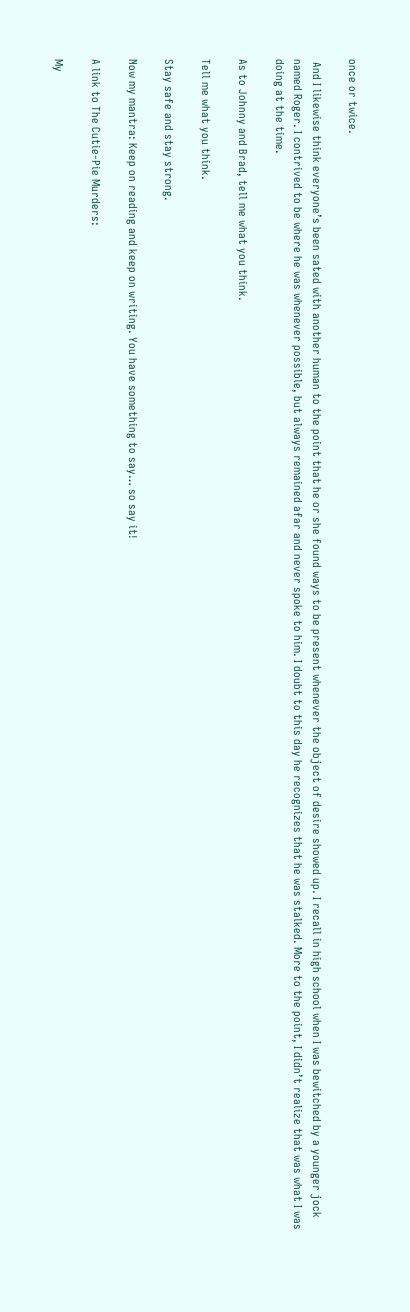once or twice.

 And I likewise think everyone’s been sated with another human to the point that he or she found ways to be present whenever the object of desire showed up. I recall in high school when I was bewitched by a younger jock named Roger. I contrived to be where he was whenever possible, but always remained afar and never spoke to him. I doubt to this day he recognizes that he was stalked. More to the point, I didn’t realize that was what I was doing at the time.

As to Johnny and Brad, tell me what you think.

Tell me what you think.

Stay safe and stay strong.

Now my mantra: Keep on reading and keep on writing. You have something to say… so say it!

A link to The Cutie-Pie Murders:

My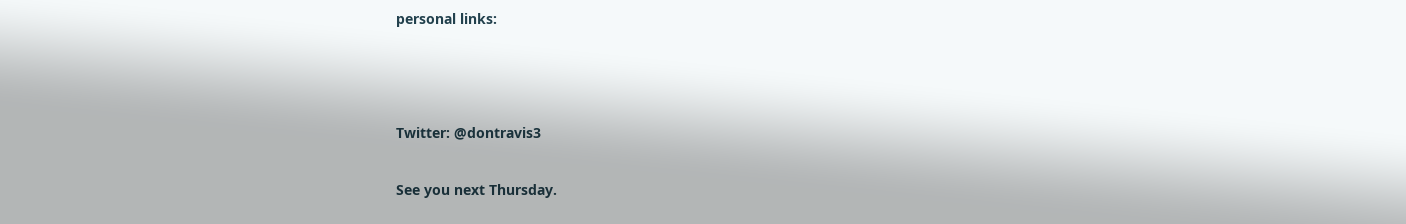personal links:



Twitter: @dontravis3

See you next Thursday.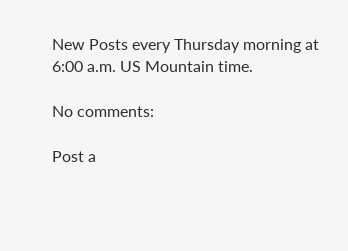New Posts every Thursday morning at 6:00 a.m. US Mountain time.

No comments:

Post a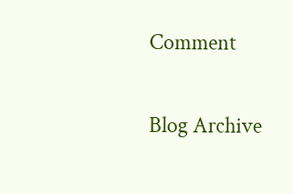Comment

Blog Archive